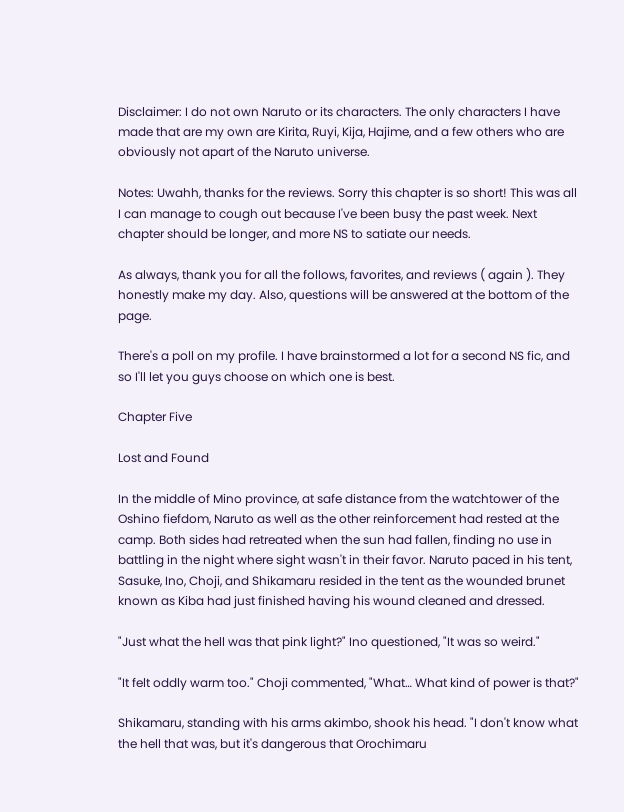Disclaimer: I do not own Naruto or its characters. The only characters I have made that are my own are Kirita, Ruyi, Kija, Hajime, and a few others who are obviously not apart of the Naruto universe.

Notes: Uwahh, thanks for the reviews. Sorry this chapter is so short! This was all I can manage to cough out because I've been busy the past week. Next chapter should be longer, and more NS to satiate our needs.

As always, thank you for all the follows, favorites, and reviews ( again ). They honestly make my day. Also, questions will be answered at the bottom of the page.

There's a poll on my profile. I have brainstormed a lot for a second NS fic, and so I'll let you guys choose on which one is best.

Chapter Five

Lost and Found

In the middle of Mino province, at safe distance from the watchtower of the Oshino fiefdom, Naruto as well as the other reinforcement had rested at the camp. Both sides had retreated when the sun had fallen, finding no use in battling in the night where sight wasn't in their favor. Naruto paced in his tent, Sasuke, Ino, Choji, and Shikamaru resided in the tent as the wounded brunet known as Kiba had just finished having his wound cleaned and dressed.

"Just what the hell was that pink light?" Ino questioned, "It was so weird."

"It felt oddly warm too." Choji commented, "What… What kind of power is that?"

Shikamaru, standing with his arms akimbo, shook his head. "I don't know what the hell that was, but it's dangerous that Orochimaru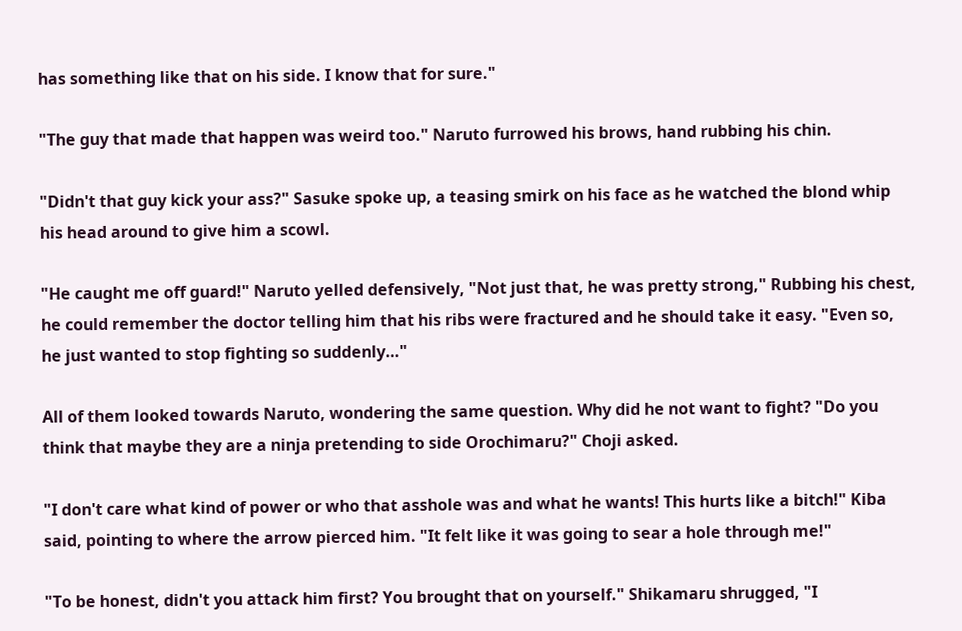has something like that on his side. I know that for sure."

"The guy that made that happen was weird too." Naruto furrowed his brows, hand rubbing his chin.

"Didn't that guy kick your ass?" Sasuke spoke up, a teasing smirk on his face as he watched the blond whip his head around to give him a scowl.

"He caught me off guard!" Naruto yelled defensively, "Not just that, he was pretty strong," Rubbing his chest, he could remember the doctor telling him that his ribs were fractured and he should take it easy. "Even so, he just wanted to stop fighting so suddenly…"

All of them looked towards Naruto, wondering the same question. Why did he not want to fight? "Do you think that maybe they are a ninja pretending to side Orochimaru?" Choji asked.

"I don't care what kind of power or who that asshole was and what he wants! This hurts like a bitch!" Kiba said, pointing to where the arrow pierced him. "It felt like it was going to sear a hole through me!"

"To be honest, didn't you attack him first? You brought that on yourself." Shikamaru shrugged, "I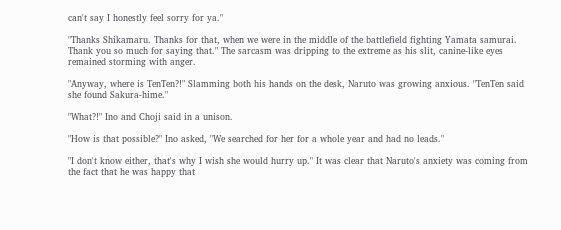can't say I honestly feel sorry for ya."

"Thanks Shikamaru. Thanks for that, when we were in the middle of the battlefield fighting Yamata samurai. Thank you so much for saying that." The sarcasm was dripping to the extreme as his slit, canine-like eyes remained storming with anger.

"Anyway, where is TenTen?!" Slamming both his hands on the desk, Naruto was growing anxious. "TenTen said she found Sakura-hime."

"What?!" Ino and Choji said in a unison.

"How is that possible?" Ino asked, "We searched for her for a whole year and had no leads."

"I don't know either, that's why I wish she would hurry up." It was clear that Naruto's anxiety was coming from the fact that he was happy that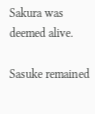Sakura was deemed alive.

Sasuke remained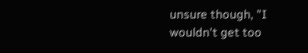unsure though, "I wouldn't get too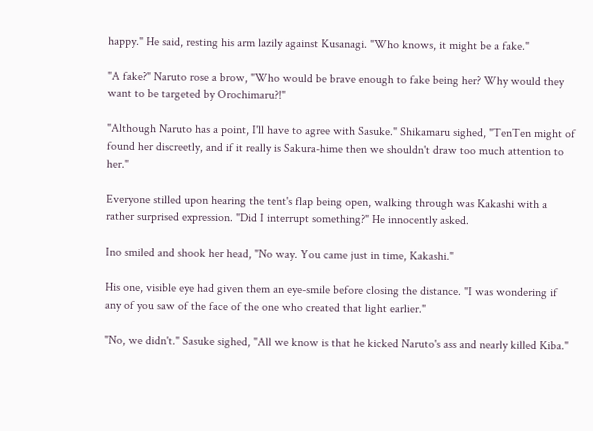happy." He said, resting his arm lazily against Kusanagi. "Who knows, it might be a fake."

"A fake?" Naruto rose a brow, "Who would be brave enough to fake being her? Why would they want to be targeted by Orochimaru?!"

"Although Naruto has a point, I'll have to agree with Sasuke." Shikamaru sighed, "TenTen might of found her discreetly, and if it really is Sakura-hime then we shouldn't draw too much attention to her."

Everyone stilled upon hearing the tent's flap being open, walking through was Kakashi with a rather surprised expression. "Did I interrupt something?" He innocently asked.

Ino smiled and shook her head, "No way. You came just in time, Kakashi."

His one, visible eye had given them an eye-smile before closing the distance. "I was wondering if any of you saw of the face of the one who created that light earlier."

"No, we didn't." Sasuke sighed, "All we know is that he kicked Naruto's ass and nearly killed Kiba."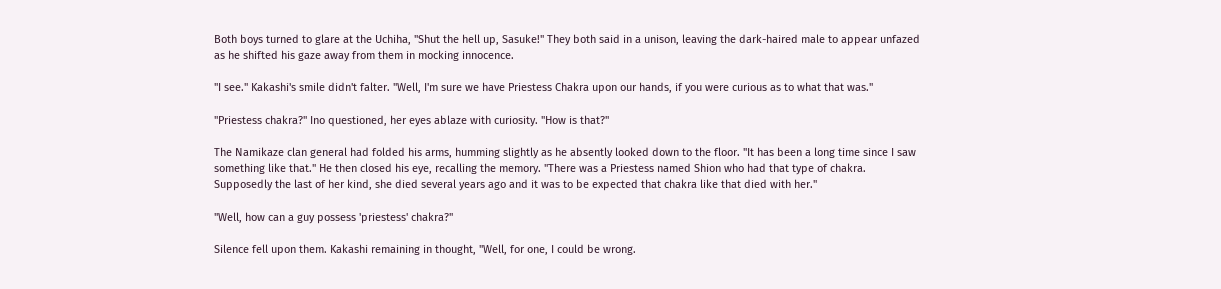Both boys turned to glare at the Uchiha, "Shut the hell up, Sasuke!" They both said in a unison, leaving the dark-haired male to appear unfazed as he shifted his gaze away from them in mocking innocence.

"I see." Kakashi's smile didn't falter. "Well, I'm sure we have Priestess Chakra upon our hands, if you were curious as to what that was."

"Priestess chakra?" Ino questioned, her eyes ablaze with curiosity. "How is that?"

The Namikaze clan general had folded his arms, humming slightly as he absently looked down to the floor. "It has been a long time since I saw something like that." He then closed his eye, recalling the memory. "There was a Priestess named Shion who had that type of chakra. Supposedly the last of her kind, she died several years ago and it was to be expected that chakra like that died with her."

"Well, how can a guy possess 'priestess' chakra?"

Silence fell upon them. Kakashi remaining in thought, "Well, for one, I could be wrong.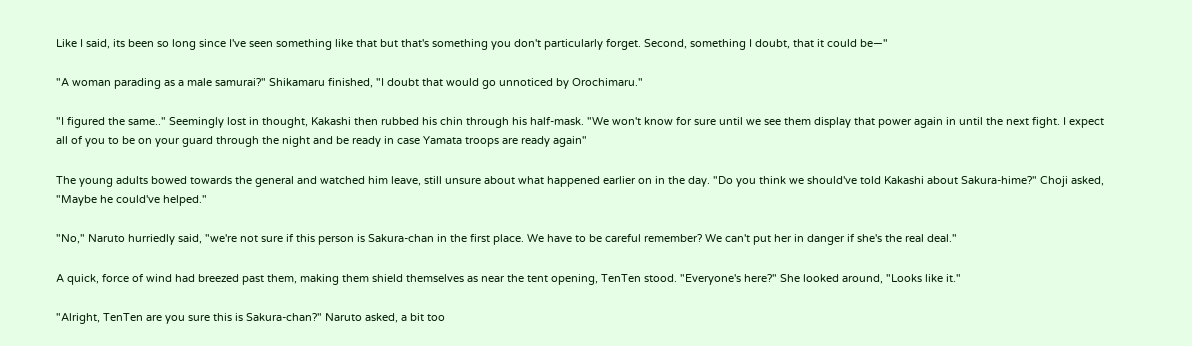Like I said, its been so long since I've seen something like that but that's something you don't particularly forget. Second, something I doubt, that it could be—"

"A woman parading as a male samurai?" Shikamaru finished, "I doubt that would go unnoticed by Orochimaru."

"I figured the same.." Seemingly lost in thought, Kakashi then rubbed his chin through his half-mask. "We won't know for sure until we see them display that power again in until the next fight. I expect all of you to be on your guard through the night and be ready in case Yamata troops are ready again"

The young adults bowed towards the general and watched him leave, still unsure about what happened earlier on in the day. "Do you think we should've told Kakashi about Sakura-hime?" Choji asked, "Maybe he could've helped."

"No," Naruto hurriedly said, "we're not sure if this person is Sakura-chan in the first place. We have to be careful remember? We can't put her in danger if she's the real deal."

A quick, force of wind had breezed past them, making them shield themselves as near the tent opening, TenTen stood. "Everyone's here?" She looked around, "Looks like it."

"Alright, TenTen are you sure this is Sakura-chan?" Naruto asked, a bit too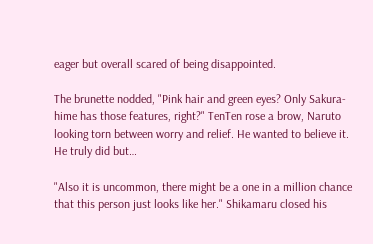eager but overall scared of being disappointed.

The brunette nodded, "Pink hair and green eyes? Only Sakura-hime has those features, right?" TenTen rose a brow, Naruto looking torn between worry and relief. He wanted to believe it. He truly did but…

"Also it is uncommon, there might be a one in a million chance that this person just looks like her." Shikamaru closed his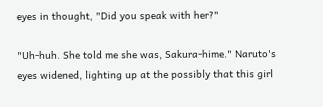eyes in thought, "Did you speak with her?"

"Uh-huh. She told me she was, Sakura-hime." Naruto's eyes widened, lighting up at the possibly that this girl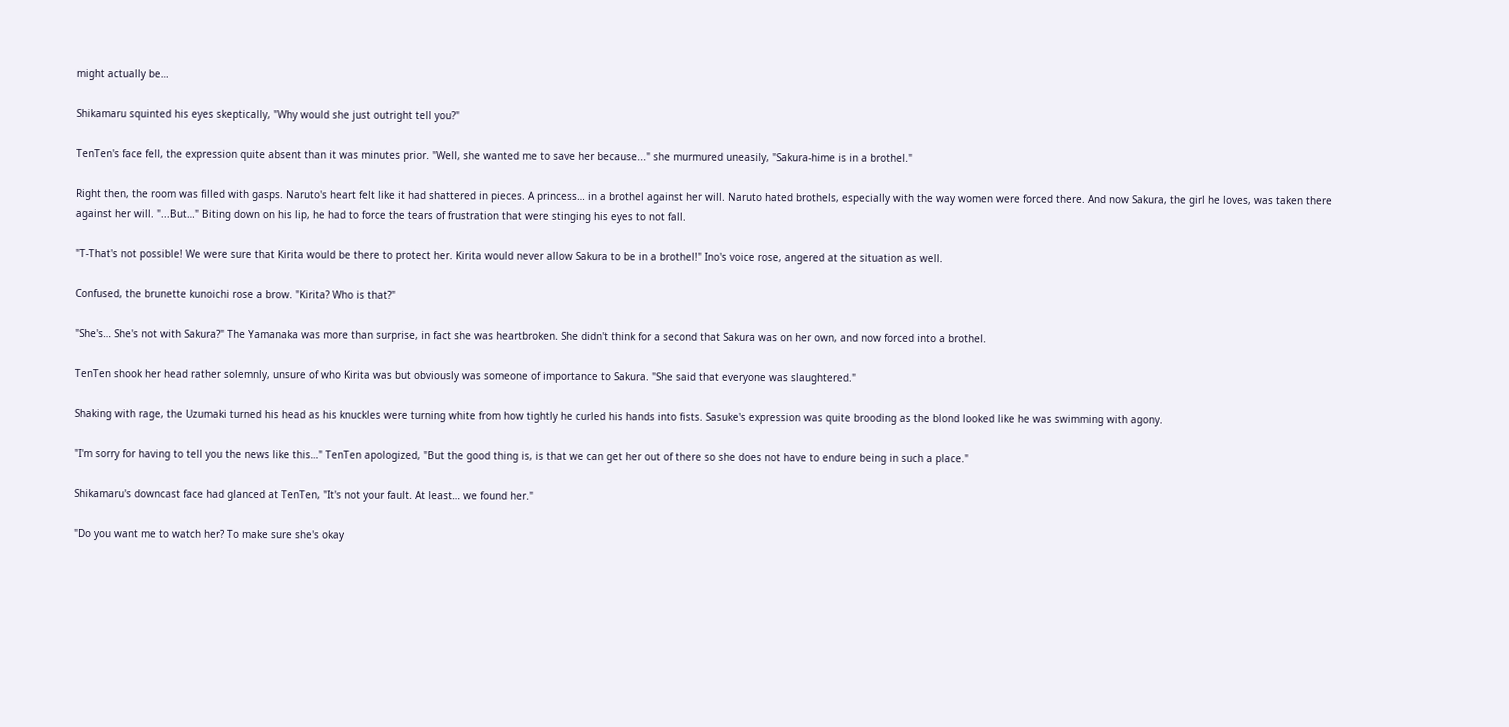might actually be…

Shikamaru squinted his eyes skeptically, "Why would she just outright tell you?"

TenTen's face fell, the expression quite absent than it was minutes prior. "Well, she wanted me to save her because..." she murmured uneasily, "Sakura-hime is in a brothel."

Right then, the room was filled with gasps. Naruto's heart felt like it had shattered in pieces. A princess… in a brothel against her will. Naruto hated brothels, especially with the way women were forced there. And now Sakura, the girl he loves, was taken there against her will. "...But…" Biting down on his lip, he had to force the tears of frustration that were stinging his eyes to not fall.

"T-That's not possible! We were sure that Kirita would be there to protect her. Kirita would never allow Sakura to be in a brothel!" Ino's voice rose, angered at the situation as well.

Confused, the brunette kunoichi rose a brow. "Kirita? Who is that?"

"She's… She's not with Sakura?" The Yamanaka was more than surprise, in fact she was heartbroken. She didn't think for a second that Sakura was on her own, and now forced into a brothel.

TenTen shook her head rather solemnly, unsure of who Kirita was but obviously was someone of importance to Sakura. "She said that everyone was slaughtered."

Shaking with rage, the Uzumaki turned his head as his knuckles were turning white from how tightly he curled his hands into fists. Sasuke's expression was quite brooding as the blond looked like he was swimming with agony.

"I'm sorry for having to tell you the news like this…" TenTen apologized, "But the good thing is, is that we can get her out of there so she does not have to endure being in such a place."

Shikamaru's downcast face had glanced at TenTen, "It's not your fault. At least… we found her."

"Do you want me to watch her? To make sure she's okay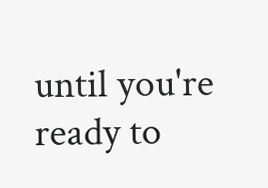until you're ready to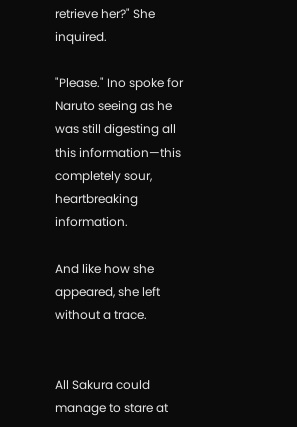retrieve her?" She inquired.

"Please." Ino spoke for Naruto seeing as he was still digesting all this information—this completely sour, heartbreaking information.

And like how she appeared, she left without a trace.


All Sakura could manage to stare at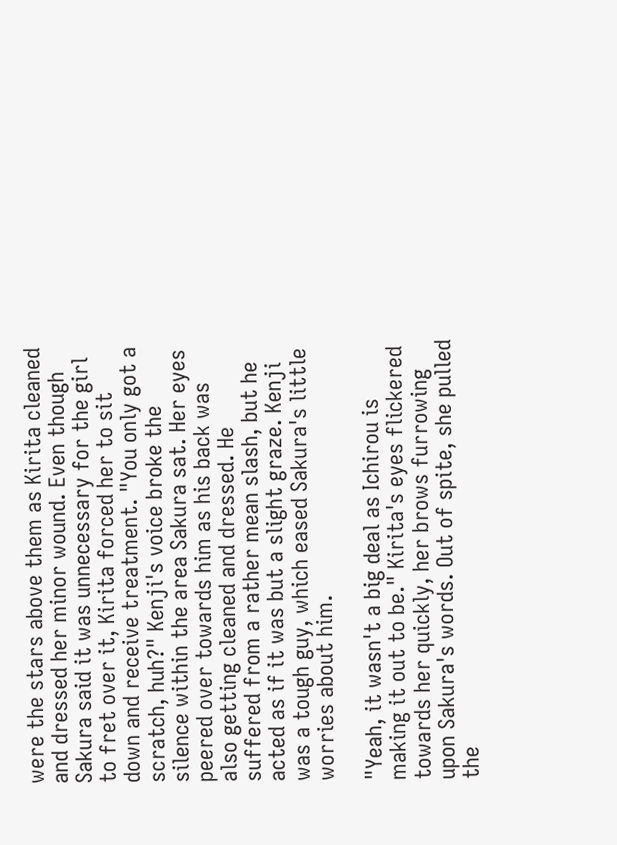were the stars above them as Kirita cleaned and dressed her minor wound. Even though Sakura said it was unnecessary for the girl to fret over it, Kirita forced her to sit down and receive treatment. "You only got a scratch, huh?" Kenji's voice broke the silence within the area Sakura sat. Her eyes peered over towards him as his back was also getting cleaned and dressed. He suffered from a rather mean slash, but he acted as if it was but a slight graze. Kenji was a tough guy, which eased Sakura's little worries about him.

"Yeah, it wasn't a big deal as Ichirou is making it out to be." Kirita's eyes flickered towards her quickly, her brows furrowing upon Sakura's words. Out of spite, she pulled the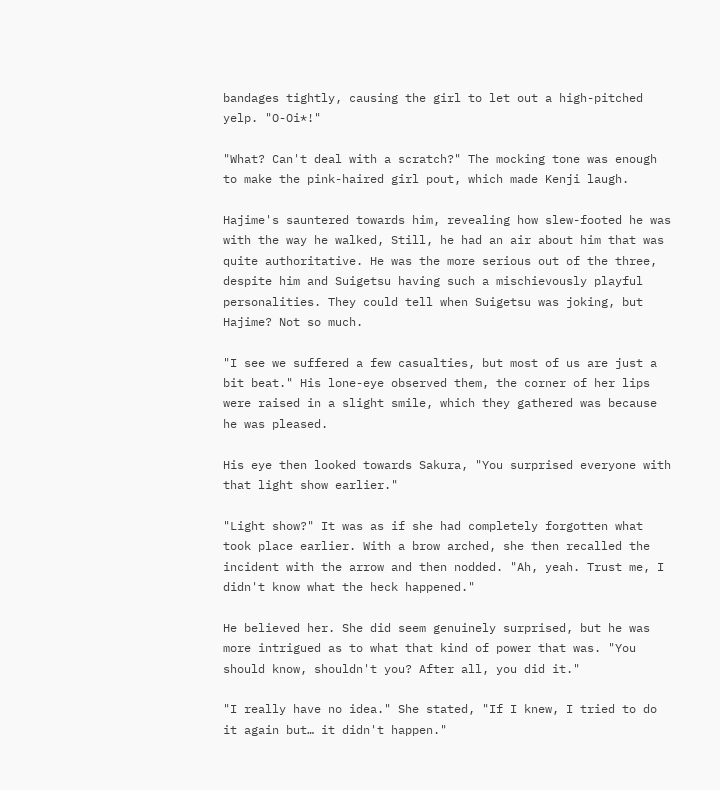bandages tightly, causing the girl to let out a high-pitched yelp. "O-Oi*!"

"What? Can't deal with a scratch?" The mocking tone was enough to make the pink-haired girl pout, which made Kenji laugh.

Hajime's sauntered towards him, revealing how slew-footed he was with the way he walked, Still, he had an air about him that was quite authoritative. He was the more serious out of the three, despite him and Suigetsu having such a mischievously playful personalities. They could tell when Suigetsu was joking, but Hajime? Not so much.

"I see we suffered a few casualties, but most of us are just a bit beat." His lone-eye observed them, the corner of her lips were raised in a slight smile, which they gathered was because he was pleased.

His eye then looked towards Sakura, "You surprised everyone with that light show earlier."

"Light show?" It was as if she had completely forgotten what took place earlier. With a brow arched, she then recalled the incident with the arrow and then nodded. "Ah, yeah. Trust me, I didn't know what the heck happened."

He believed her. She did seem genuinely surprised, but he was more intrigued as to what that kind of power that was. "You should know, shouldn't you? After all, you did it."

"I really have no idea." She stated, "If I knew, I tried to do it again but… it didn't happen."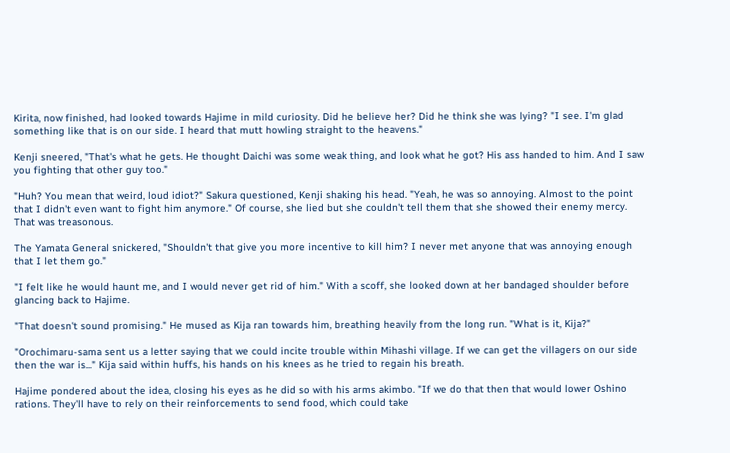Kirita, now finished, had looked towards Hajime in mild curiosity. Did he believe her? Did he think she was lying? "I see. I'm glad something like that is on our side. I heard that mutt howling straight to the heavens."

Kenji sneered, "That's what he gets. He thought Daichi was some weak thing, and look what he got? His ass handed to him. And I saw you fighting that other guy too."

"Huh? You mean that weird, loud idiot?" Sakura questioned, Kenji shaking his head. "Yeah, he was so annoying. Almost to the point that I didn't even want to fight him anymore." Of course, she lied but she couldn't tell them that she showed their enemy mercy. That was treasonous.

The Yamata General snickered, "Shouldn't that give you more incentive to kill him? I never met anyone that was annoying enough that I let them go."

"I felt like he would haunt me, and I would never get rid of him." With a scoff, she looked down at her bandaged shoulder before glancing back to Hajime.

"That doesn't sound promising." He mused as Kija ran towards him, breathing heavily from the long run. "What is it, Kija?"

"Orochimaru-sama sent us a letter saying that we could incite trouble within Mihashi village. If we can get the villagers on our side then the war is..." Kija said within huffs, his hands on his knees as he tried to regain his breath.

Hajime pondered about the idea, closing his eyes as he did so with his arms akimbo. "If we do that then that would lower Oshino rations. They'll have to rely on their reinforcements to send food, which could take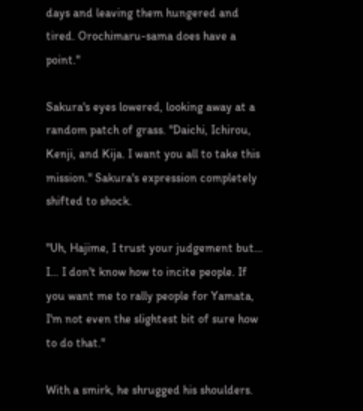days and leaving them hungered and tired. Orochimaru-sama does have a point."

Sakura's eyes lowered, looking away at a random patch of grass. "Daichi, Ichirou, Kenji, and Kija. I want you all to take this mission." Sakura's expression completely shifted to shock.

"Uh, Hajime, I trust your judgement but… I… I don't know how to incite people. If you want me to rally people for Yamata, I'm not even the slightest bit of sure how to do that."

With a smirk, he shrugged his shoulders.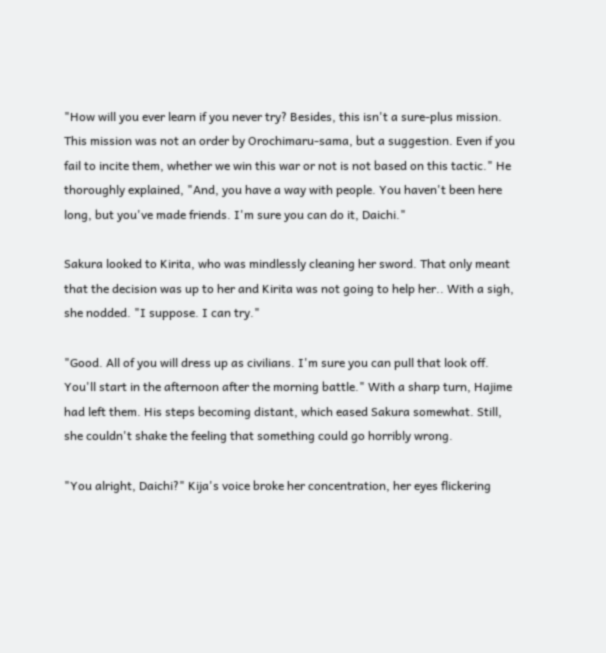"How will you ever learn if you never try? Besides, this isn't a sure-plus mission. This mission was not an order by Orochimaru-sama, but a suggestion. Even if you fail to incite them, whether we win this war or not is not based on this tactic." He thoroughly explained, "And, you have a way with people. You haven't been here long, but you've made friends. I'm sure you can do it, Daichi."

Sakura looked to Kirita, who was mindlessly cleaning her sword. That only meant that the decision was up to her and Kirita was not going to help her.. With a sigh, she nodded. "I suppose. I can try."

"Good. All of you will dress up as civilians. I'm sure you can pull that look off. You'll start in the afternoon after the morning battle." With a sharp turn, Hajime had left them. His steps becoming distant, which eased Sakura somewhat. Still, she couldn't shake the feeling that something could go horribly wrong.

"You alright, Daichi?" Kija's voice broke her concentration, her eyes flickering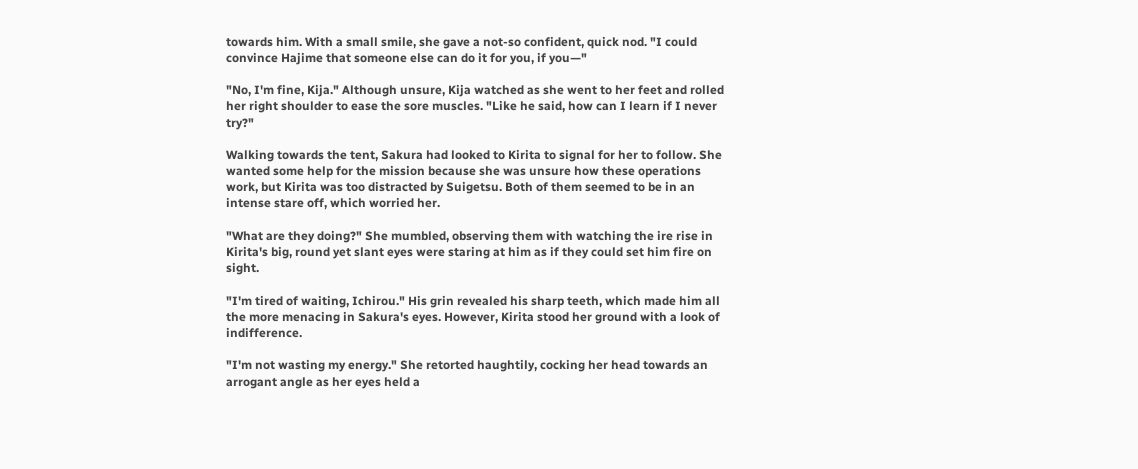towards him. With a small smile, she gave a not-so confident, quick nod. "I could convince Hajime that someone else can do it for you, if you—"

"No, I'm fine, Kija." Although unsure, Kija watched as she went to her feet and rolled her right shoulder to ease the sore muscles. "Like he said, how can I learn if I never try?"

Walking towards the tent, Sakura had looked to Kirita to signal for her to follow. She wanted some help for the mission because she was unsure how these operations work, but Kirita was too distracted by Suigetsu. Both of them seemed to be in an intense stare off, which worried her.

"What are they doing?" She mumbled, observing them with watching the ire rise in Kirita's big, round yet slant eyes were staring at him as if they could set him fire on sight.

"I'm tired of waiting, Ichirou." His grin revealed his sharp teeth, which made him all the more menacing in Sakura's eyes. However, Kirita stood her ground with a look of indifference.

"I'm not wasting my energy." She retorted haughtily, cocking her head towards an arrogant angle as her eyes held a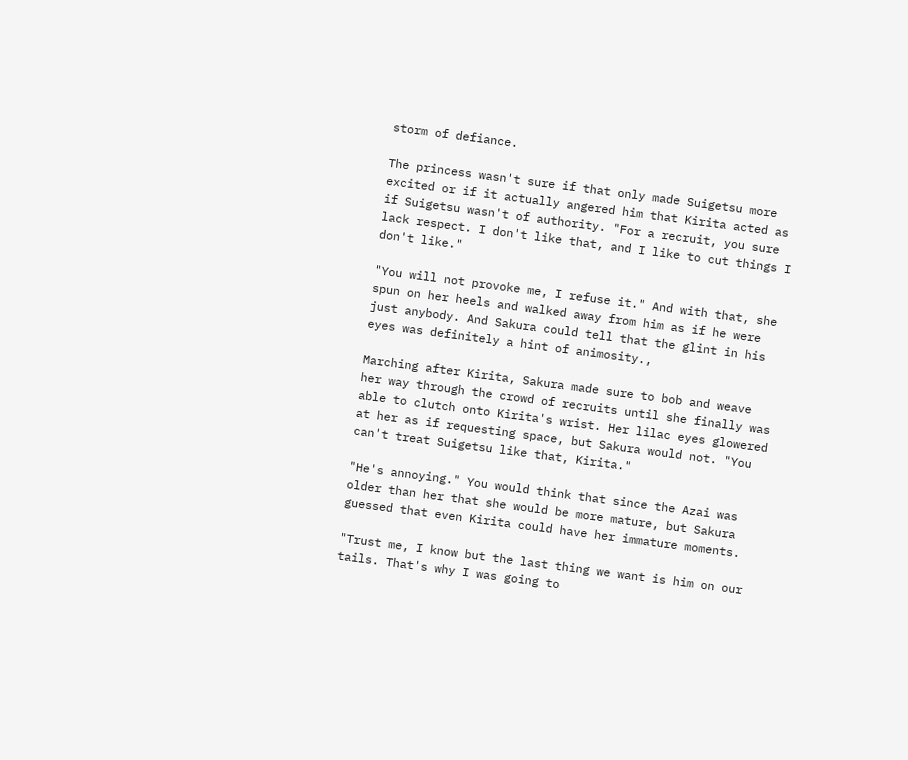storm of defiance.

The princess wasn't sure if that only made Suigetsu more excited or if it actually angered him that Kirita acted as if Suigetsu wasn't of authority. "For a recruit, you sure lack respect. I don't like that, and I like to cut things I don't like."

"You will not provoke me, I refuse it." And with that, she spun on her heels and walked away from him as if he were just anybody. And Sakura could tell that the glint in his eyes was definitely a hint of animosity.,

Marching after Kirita, Sakura made sure to bob and weave her way through the crowd of recruits until she finally was able to clutch onto Kirita's wrist. Her lilac eyes glowered at her as if requesting space, but Sakura would not. "You can't treat Suigetsu like that, Kirita."

"He's annoying." You would think that since the Azai was older than her that she would be more mature, but Sakura guessed that even Kirita could have her immature moments.

"Trust me, I know but the last thing we want is him on our tails. That's why I was going to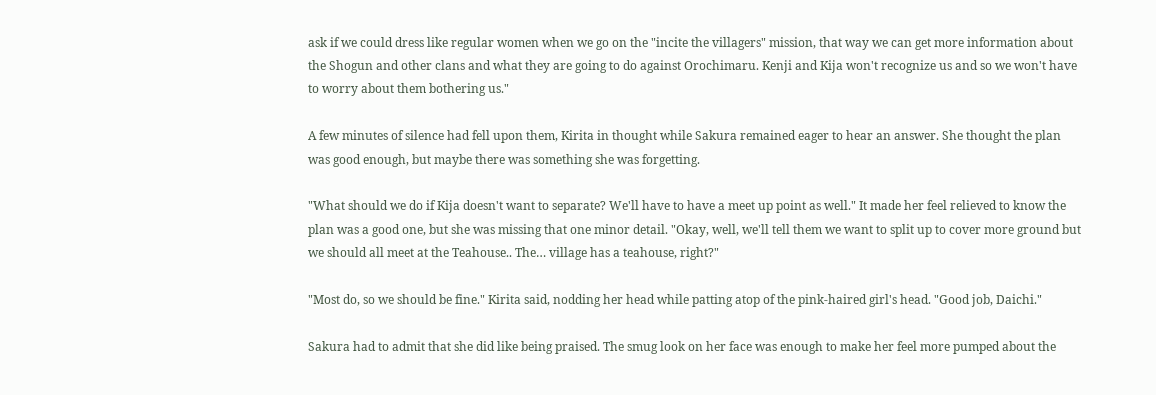ask if we could dress like regular women when we go on the "incite the villagers" mission, that way we can get more information about the Shogun and other clans and what they are going to do against Orochimaru. Kenji and Kija won't recognize us and so we won't have to worry about them bothering us."

A few minutes of silence had fell upon them, Kirita in thought while Sakura remained eager to hear an answer. She thought the plan was good enough, but maybe there was something she was forgetting.

"What should we do if Kija doesn't want to separate? We'll have to have a meet up point as well." It made her feel relieved to know the plan was a good one, but she was missing that one minor detail. "Okay, well, we'll tell them we want to split up to cover more ground but we should all meet at the Teahouse.. The… village has a teahouse, right?"

"Most do, so we should be fine." Kirita said, nodding her head while patting atop of the pink-haired girl's head. "Good job, Daichi."

Sakura had to admit that she did like being praised. The smug look on her face was enough to make her feel more pumped about the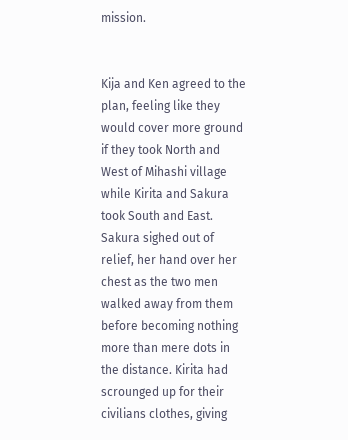mission.


Kija and Ken agreed to the plan, feeling like they would cover more ground if they took North and West of Mihashi village while Kirita and Sakura took South and East. Sakura sighed out of relief, her hand over her chest as the two men walked away from them before becoming nothing more than mere dots in the distance. Kirita had scrounged up for their civilians clothes, giving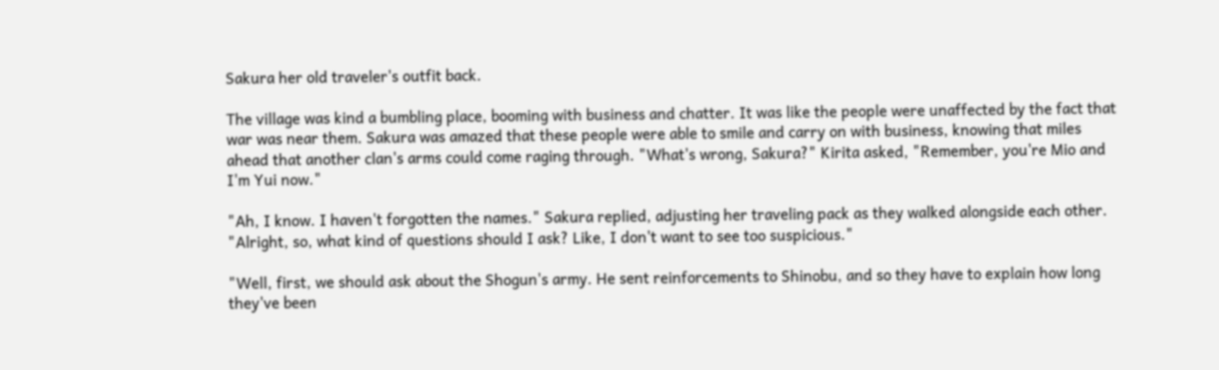Sakura her old traveler's outfit back.

The village was kind a bumbling place, booming with business and chatter. It was like the people were unaffected by the fact that war was near them. Sakura was amazed that these people were able to smile and carry on with business, knowing that miles ahead that another clan's arms could come raging through. "What's wrong, Sakura?" Kirita asked, "Remember, you're Mio and I'm Yui now."

"Ah, I know. I haven't forgotten the names." Sakura replied, adjusting her traveling pack as they walked alongside each other. "Alright, so, what kind of questions should I ask? Like, I don't want to see too suspicious."

"Well, first, we should ask about the Shogun's army. He sent reinforcements to Shinobu, and so they have to explain how long they've been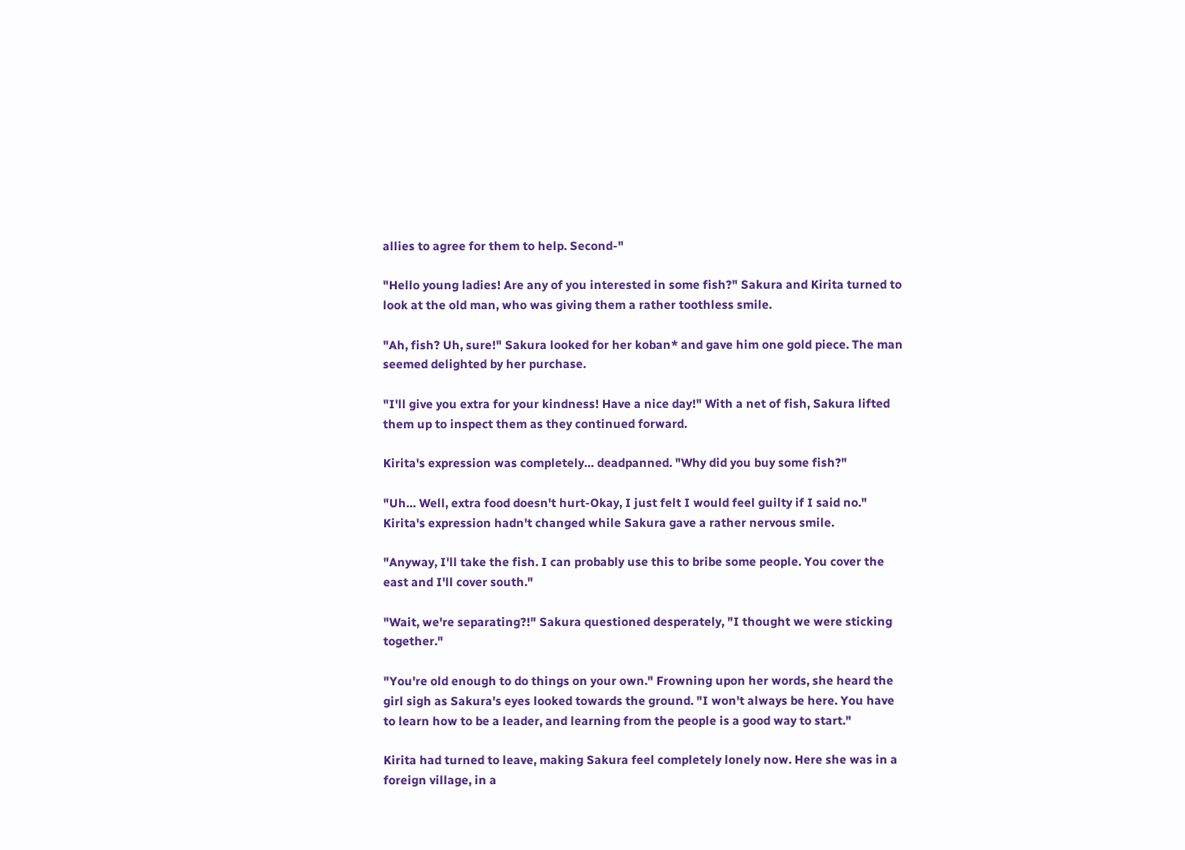allies to agree for them to help. Second-"

"Hello young ladies! Are any of you interested in some fish?" Sakura and Kirita turned to look at the old man, who was giving them a rather toothless smile.

"Ah, fish? Uh, sure!" Sakura looked for her koban* and gave him one gold piece. The man seemed delighted by her purchase.

"I'll give you extra for your kindness! Have a nice day!" With a net of fish, Sakura lifted them up to inspect them as they continued forward.

Kirita's expression was completely… deadpanned. "Why did you buy some fish?"

"Uh… Well, extra food doesn't hurt-Okay, I just felt I would feel guilty if I said no." Kirita's expression hadn't changed while Sakura gave a rather nervous smile.

"Anyway, I'll take the fish. I can probably use this to bribe some people. You cover the east and I'll cover south."

"Wait, we're separating?!" Sakura questioned desperately, "I thought we were sticking together."

"You're old enough to do things on your own." Frowning upon her words, she heard the girl sigh as Sakura's eyes looked towards the ground. "I won't always be here. You have to learn how to be a leader, and learning from the people is a good way to start."

Kirita had turned to leave, making Sakura feel completely lonely now. Here she was in a foreign village, in a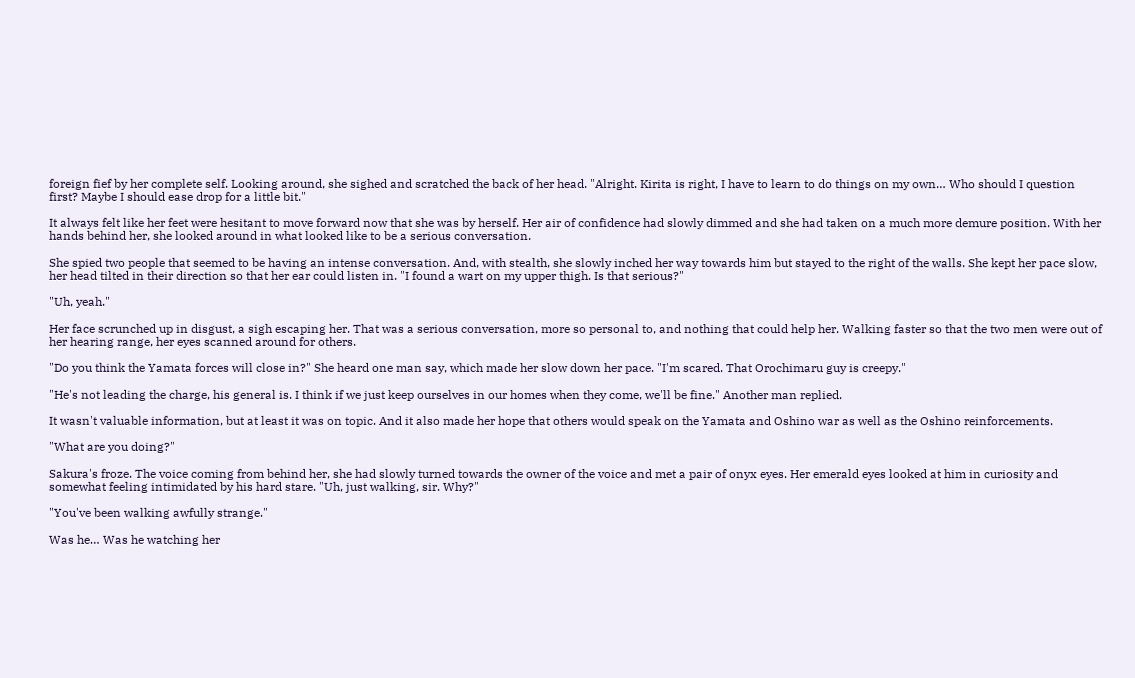foreign fief by her complete self. Looking around, she sighed and scratched the back of her head. "Alright. Kirita is right, I have to learn to do things on my own… Who should I question first? Maybe I should ease drop for a little bit."

It always felt like her feet were hesitant to move forward now that she was by herself. Her air of confidence had slowly dimmed and she had taken on a much more demure position. With her hands behind her, she looked around in what looked like to be a serious conversation.

She spied two people that seemed to be having an intense conversation. And, with stealth, she slowly inched her way towards him but stayed to the right of the walls. She kept her pace slow, her head tilted in their direction so that her ear could listen in. "I found a wart on my upper thigh. Is that serious?"

"Uh, yeah."

Her face scrunched up in disgust, a sigh escaping her. That was a serious conversation, more so personal to, and nothing that could help her. Walking faster so that the two men were out of her hearing range, her eyes scanned around for others.

"Do you think the Yamata forces will close in?" She heard one man say, which made her slow down her pace. "I'm scared. That Orochimaru guy is creepy."

"He's not leading the charge, his general is. I think if we just keep ourselves in our homes when they come, we'll be fine." Another man replied.

It wasn't valuable information, but at least it was on topic. And it also made her hope that others would speak on the Yamata and Oshino war as well as the Oshino reinforcements.

"What are you doing?"

Sakura's froze. The voice coming from behind her, she had slowly turned towards the owner of the voice and met a pair of onyx eyes. Her emerald eyes looked at him in curiosity and somewhat feeling intimidated by his hard stare. "Uh, just walking, sir. Why?"

"You've been walking awfully strange."

Was he… Was he watching her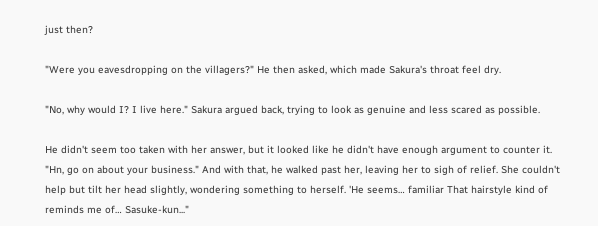just then?

"Were you eavesdropping on the villagers?" He then asked, which made Sakura's throat feel dry.

"No, why would I? I live here." Sakura argued back, trying to look as genuine and less scared as possible.

He didn't seem too taken with her answer, but it looked like he didn't have enough argument to counter it. "Hn, go on about your business." And with that, he walked past her, leaving her to sigh of relief. She couldn't help but tilt her head slightly, wondering something to herself. 'He seems… familiar That hairstyle kind of reminds me of… Sasuke-kun..."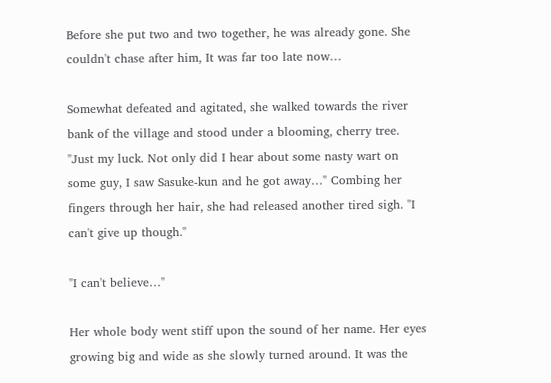Before she put two and two together, he was already gone. She couldn't chase after him, It was far too late now…

Somewhat defeated and agitated, she walked towards the river bank of the village and stood under a blooming, cherry tree. "Just my luck. Not only did I hear about some nasty wart on some guy, I saw Sasuke-kun and he got away…" Combing her fingers through her hair, she had released another tired sigh. "I can't give up though."

"I can't believe…"

Her whole body went stiff upon the sound of her name. Her eyes growing big and wide as she slowly turned around. It was the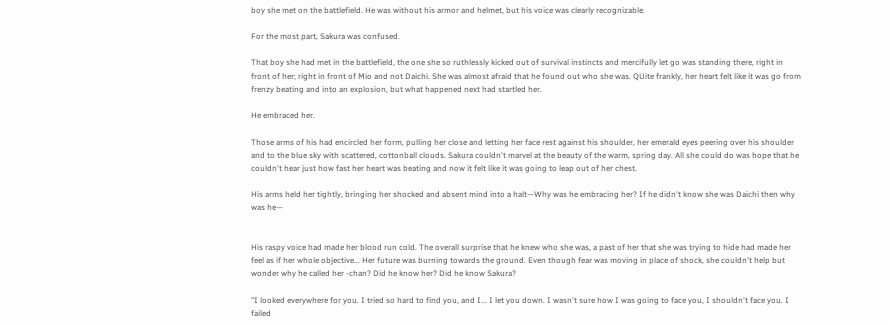boy she met on the battlefield. He was without his armor and helmet, but his voice was clearly recognizable.

For the most part, Sakura was confused.

That boy she had met in the battlefield, the one she so ruthlessly kicked out of survival instincts and mercifully let go was standing there, right in front of her; right in front of Mio and not Daichi. She was almost afraid that he found out who she was. QUite frankly, her heart felt like it was go from frenzy beating and into an explosion, but what happened next had startled her.

He embraced her.

Those arms of his had encircled her form, pulling her close and letting her face rest against his shoulder, her emerald eyes peering over his shoulder and to the blue sky with scattered, cottonball clouds. Sakura couldn't marvel at the beauty of the warm, spring day. All she could do was hope that he couldn't hear just how fast her heart was beating and now it felt like it was going to leap out of her chest.

His arms held her tightly, bringing her shocked and absent mind into a halt—Why was he embracing her? If he didn't know she was Daichi then why was he—


His raspy voice had made her blood run cold. The overall surprise that he knew who she was, a past of her that she was trying to hide had made her feel as if her whole objective... Her future was burning towards the ground. Even though fear was moving in place of shock, she couldn't help but wonder why he called her -chan? Did he know her? Did he know Sakura?

"I looked everywhere for you. I tried so hard to find you, and I... I let you down. I wasn't sure how I was going to face you, I shouldn't face you. I failed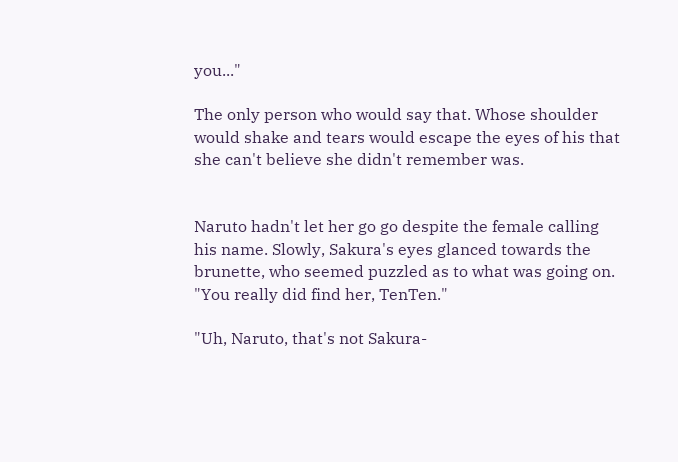you..."

The only person who would say that. Whose shoulder would shake and tears would escape the eyes of his that she can't believe she didn't remember was.


Naruto hadn't let her go go despite the female calling his name. Slowly, Sakura's eyes glanced towards the brunette, who seemed puzzled as to what was going on. "You really did find her, TenTen."

"Uh, Naruto, that's not Sakura-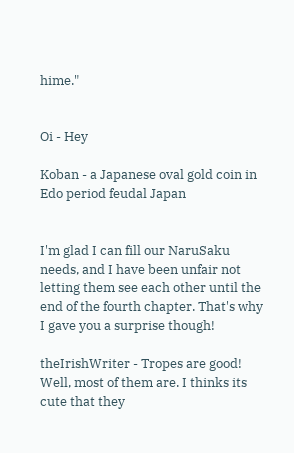hime."


Oi - Hey

Koban - a Japanese oval gold coin in Edo period feudal Japan


I'm glad I can fill our NaruSaku needs, and I have been unfair not letting them see each other until the end of the fourth chapter. That's why I gave you a surprise though!

theIrishWriter - Tropes are good! Well, most of them are. I thinks its cute that they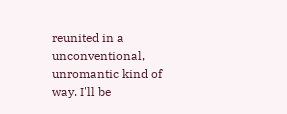reunited in a unconventional, unromantic kind of way. I'll be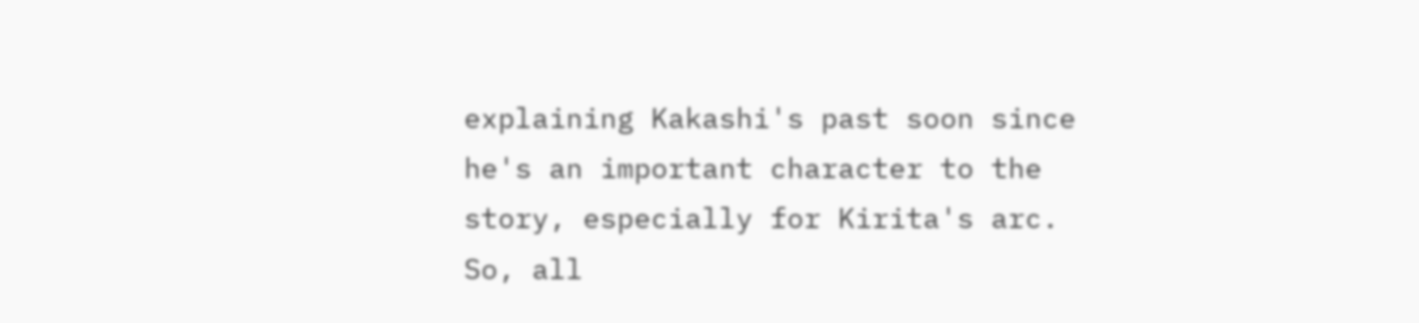explaining Kakashi's past soon since he's an important character to the story, especially for Kirita's arc. So, all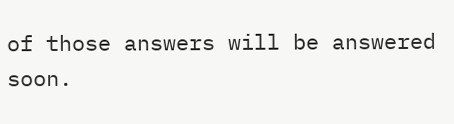of those answers will be answered soon.